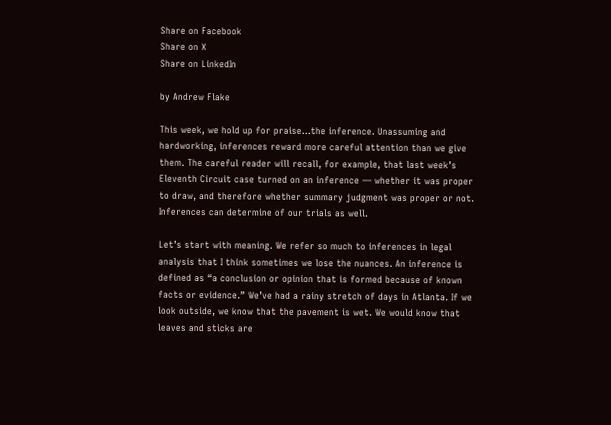Share on Facebook
Share on X
Share on LinkedIn

by Andrew Flake

This week, we hold up for praise…the inference. Unassuming and hardworking, inferences reward more careful attention than we give them. The careful reader will recall, for example, that last week’s Eleventh Circuit case turned on an inference — whether it was proper to draw, and therefore whether summary judgment was proper or not. Inferences can determine of our trials as well.

Let’s start with meaning. We refer so much to inferences in legal analysis that I think sometimes we lose the nuances. An inference is defined as “a conclusion or opinion that is formed because of known facts or evidence.” We’ve had a rainy stretch of days in Atlanta. If we look outside, we know that the pavement is wet. We would know that leaves and sticks are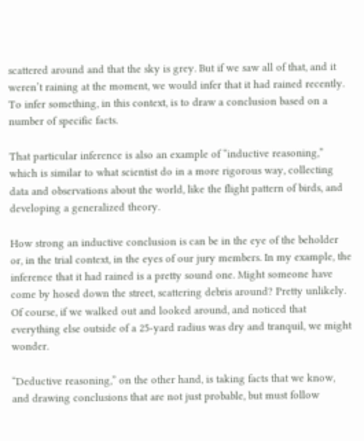scattered around and that the sky is grey. But if we saw all of that, and it weren’t raining at the moment, we would infer that it had rained recently. To infer something, in this context, is to draw a conclusion based on a number of specific facts.

That particular inference is also an example of “inductive reasoning,” which is similar to what scientist do in a more rigorous way, collecting data and observations about the world, like the flight pattern of birds, and developing a generalized theory.

How strong an inductive conclusion is can be in the eye of the beholder or, in the trial context, in the eyes of our jury members. In my example, the inference that it had rained is a pretty sound one. Might someone have come by hosed down the street, scattering debris around? Pretty unlikely. Of course, if we walked out and looked around, and noticed that everything else outside of a 25-yard radius was dry and tranquil, we might wonder.

“Deductive reasoning,” on the other hand, is taking facts that we know, and drawing conclusions that are not just probable, but must follow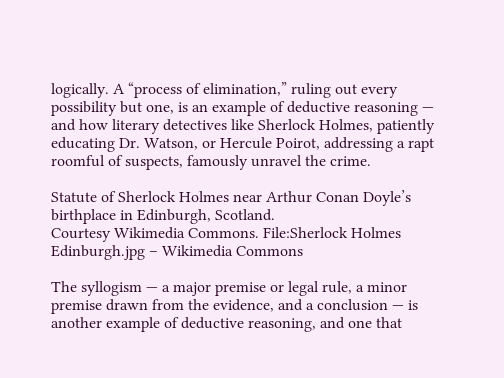logically. A “process of elimination,” ruling out every possibility but one, is an example of deductive reasoning — and how literary detectives like Sherlock Holmes, patiently educating Dr. Watson, or Hercule Poirot, addressing a rapt roomful of suspects, famously unravel the crime.

Statute of Sherlock Holmes near Arthur Conan Doyle’s birthplace in Edinburgh, Scotland.
Courtesy Wikimedia Commons. File:Sherlock Holmes Edinburgh.jpg – Wikimedia Commons

The syllogism — a major premise or legal rule, a minor premise drawn from the evidence, and a conclusion — is another example of deductive reasoning, and one that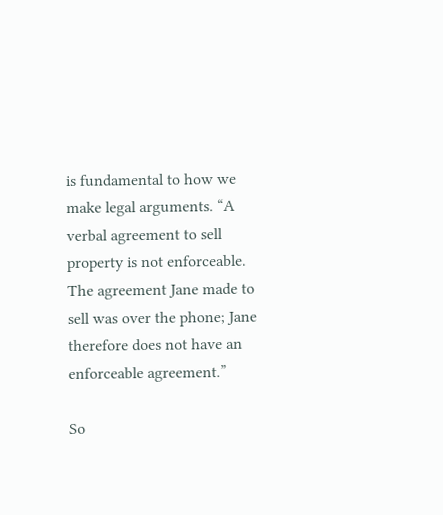is fundamental to how we make legal arguments. “A verbal agreement to sell property is not enforceable. The agreement Jane made to sell was over the phone; Jane therefore does not have an enforceable agreement.”

So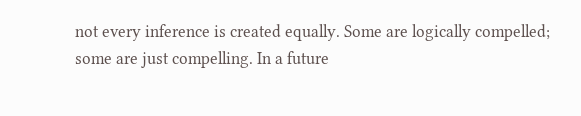not every inference is created equally. Some are logically compelled; some are just compelling. In a future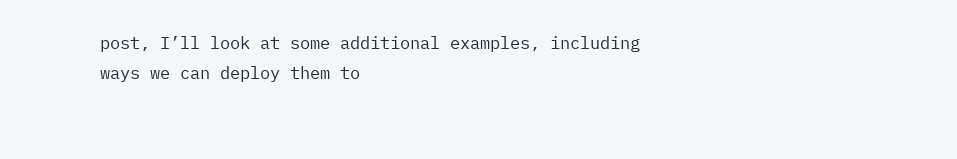post, I’ll look at some additional examples, including ways we can deploy them to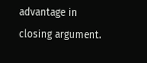advantage in closing argument.